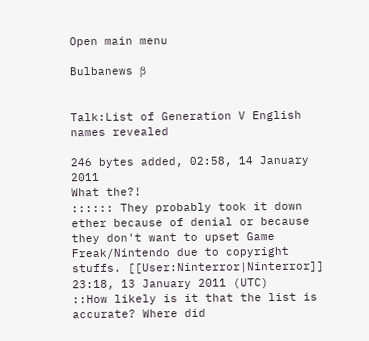Open main menu

Bulbanews β


Talk:List of Generation V English names revealed

246 bytes added, 02:58, 14 January 2011
What the?!
:::::: They probably took it down ether because of denial or because they don't want to upset Game Freak/Nintendo due to copyright stuffs. [[User:Ninterror|Ninterror]] 23:18, 13 January 2011 (UTC)
::How likely is it that the list is accurate? Where did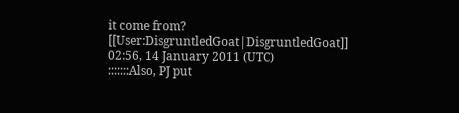it come from? [[User:DisgruntledGoat|DisgruntledGoat]] 02:56, 14 January 2011 (UTC)
:::::::Also, PJ put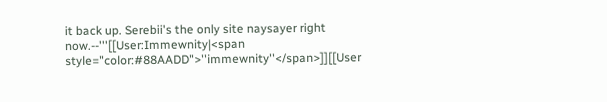it back up. Serebii's the only site naysayer right now.--'''[[User:Immewnity|<span style="color:#88AADD">''immewnity''</span>]][[User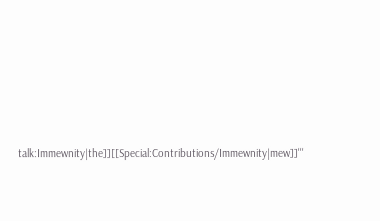talk:Immewnity|the]][[Special:Contributions/Immewnity|mew]]'''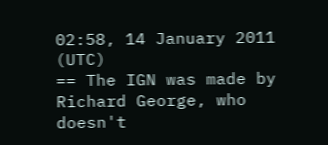02:58, 14 January 2011 (UTC)
== The IGN was made by Richard George, who doesn't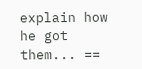explain how he got them... ==